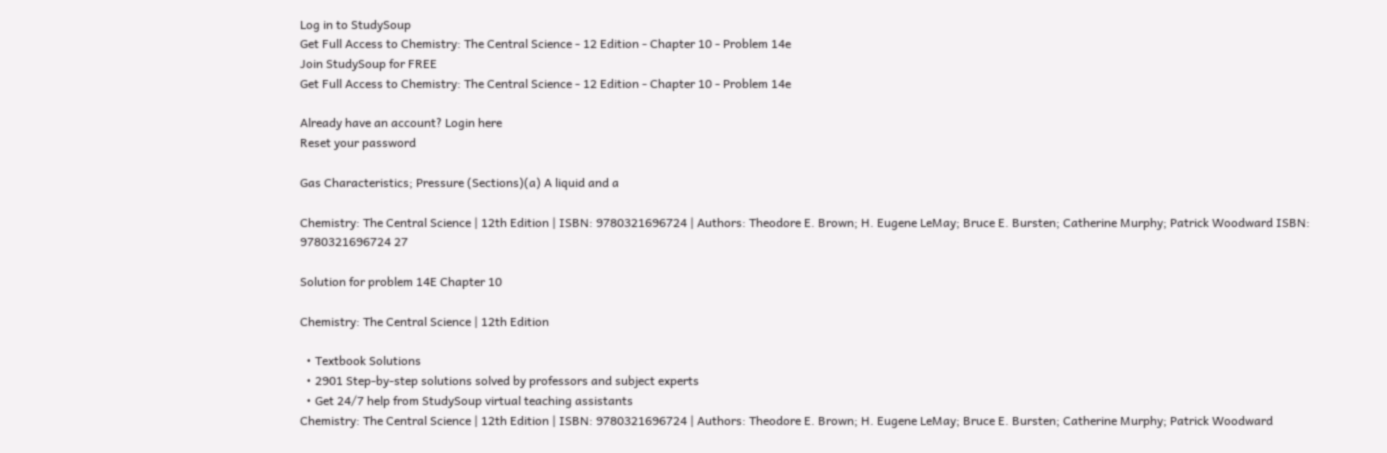Log in to StudySoup
Get Full Access to Chemistry: The Central Science - 12 Edition - Chapter 10 - Problem 14e
Join StudySoup for FREE
Get Full Access to Chemistry: The Central Science - 12 Edition - Chapter 10 - Problem 14e

Already have an account? Login here
Reset your password

Gas Characteristics; Pressure (Sections)(a) A liquid and a

Chemistry: The Central Science | 12th Edition | ISBN: 9780321696724 | Authors: Theodore E. Brown; H. Eugene LeMay; Bruce E. Bursten; Catherine Murphy; Patrick Woodward ISBN: 9780321696724 27

Solution for problem 14E Chapter 10

Chemistry: The Central Science | 12th Edition

  • Textbook Solutions
  • 2901 Step-by-step solutions solved by professors and subject experts
  • Get 24/7 help from StudySoup virtual teaching assistants
Chemistry: The Central Science | 12th Edition | ISBN: 9780321696724 | Authors: Theodore E. Brown; H. Eugene LeMay; Bruce E. Bursten; Catherine Murphy; Patrick Woodward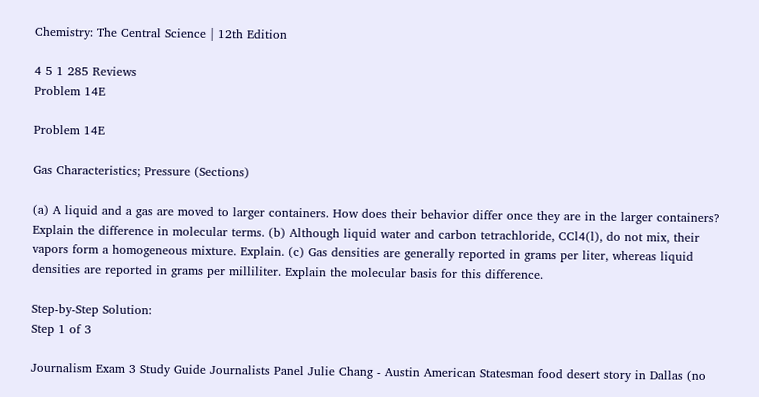Chemistry: The Central Science | 12th Edition

4 5 1 285 Reviews
Problem 14E

Problem 14E

Gas Characteristics; Pressure (Sections)

(a) A liquid and a gas are moved to larger containers. How does their behavior differ once they are in the larger containers? Explain the difference in molecular terms. (b) Although liquid water and carbon tetrachloride, CCl4(l), do not mix, their vapors form a homogeneous mixture. Explain. (c) Gas densities are generally reported in grams per liter, whereas liquid densities are reported in grams per milliliter. Explain the molecular basis for this difference.

Step-by-Step Solution:
Step 1 of 3

Journalism Exam 3 Study Guide Journalists Panel Julie Chang - Austin American Statesman food desert story in Dallas (no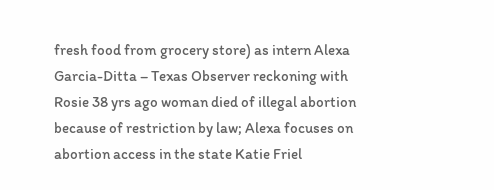fresh food from grocery store) as intern Alexa Garcia-Ditta – Texas Observer reckoning with Rosie 38 yrs ago woman died of illegal abortion because of restriction by law; Alexa focuses on abortion access in the state Katie Friel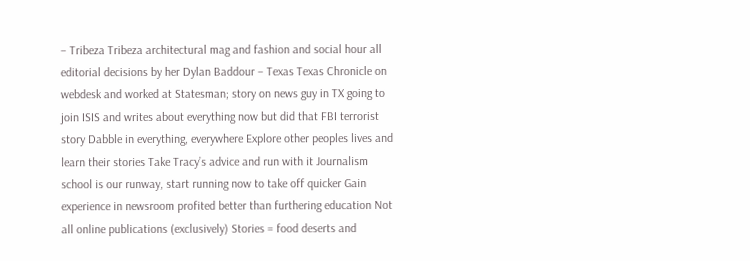– Tribeza Tribeza architectural mag and fashion and social hour all editorial decisions by her Dylan Baddour – Texas Texas Chronicle on webdesk and worked at Statesman; story on news guy in TX going to join ISIS and writes about everything now but did that FBI terrorist story Dabble in everything, everywhere Explore other peoples lives and learn their stories Take Tracy’s advice and run with it Journalism school is our runway, start running now to take off quicker Gain experience in newsroom profited better than furthering education Not all online publications (exclusively) Stories = food deserts and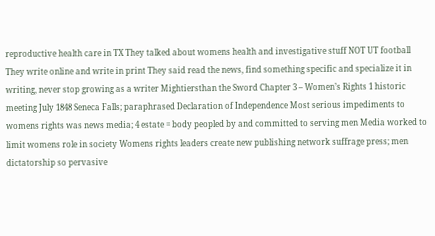reproductive health care in TX They talked about womens health and investigative stuff NOT UT football They write online and write in print They said read the news, find something specific and specialize it in writing, never stop growing as a writer Mightiersthan the Sword Chapter 3 – Women’s Rights 1 historic meeting July 1848 Seneca Falls; paraphrased Declaration of Independence Most serious impediments to womens rights was news media; 4 estate = body peopled by and committed to serving men Media worked to limit womens role in society Womens rights leaders create new publishing network suffrage press; men dictatorship so pervasive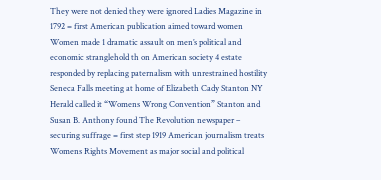They were not denied they were ignored Ladies Magazine in 1792 = first American publication aimed toward women Women made 1 dramatic assault on men’s political and economic stranglehold th on American society 4 estate responded by replacing paternalism with unrestrained hostility Seneca Falls meeting at home of Elizabeth Cady Stanton NY Herald called it “Womens Wrong Convention” Stanton and Susan B. Anthony found The Revolution newspaper – securing suffrage = first step 1919 American journalism treats Womens Rights Movement as major social and political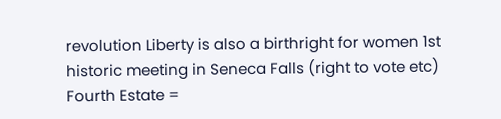revolution Liberty is also a birthright for women 1st historic meeting in Seneca Falls (right to vote etc) Fourth Estate =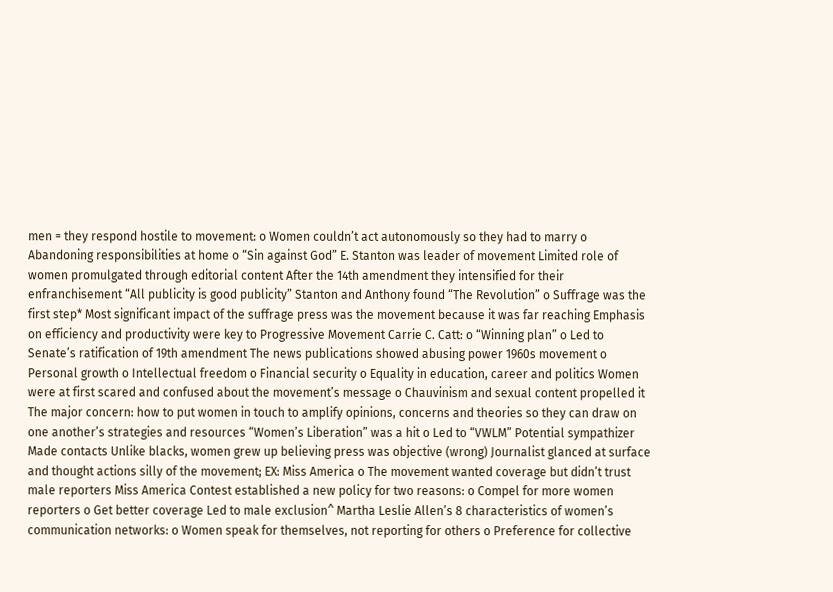men = they respond hostile to movement: o Women couldn’t act autonomously so they had to marry o Abandoning responsibilities at home o “Sin against God” E. Stanton was leader of movement Limited role of women promulgated through editorial content After the 14th amendment they intensified for their enfranchisement “All publicity is good publicity” Stanton and Anthony found “The Revolution” o Suffrage was the first step* Most significant impact of the suffrage press was the movement because it was far reaching Emphasis on efficiency and productivity were key to Progressive Movement Carrie C. Catt: o “Winning plan” o Led to Senate’s ratification of 19th amendment The news publications showed abusing power 1960s movement o Personal growth o Intellectual freedom o Financial security o Equality in education, career and politics Women were at first scared and confused about the movement’s message o Chauvinism and sexual content propelled it The major concern: how to put women in touch to amplify opinions, concerns and theories so they can draw on one another’s strategies and resources “Women’s Liberation” was a hit o Led to “VWLM” Potential sympathizer Made contacts Unlike blacks, women grew up believing press was objective (wrong) Journalist glanced at surface and thought actions silly of the movement; EX: Miss America o The movement wanted coverage but didn’t trust male reporters Miss America Contest established a new policy for two reasons: o Compel for more women reporters o Get better coverage Led to male exclusion^ Martha Leslie Allen’s 8 characteristics of women’s communication networks: o Women speak for themselves, not reporting for others o Preference for collective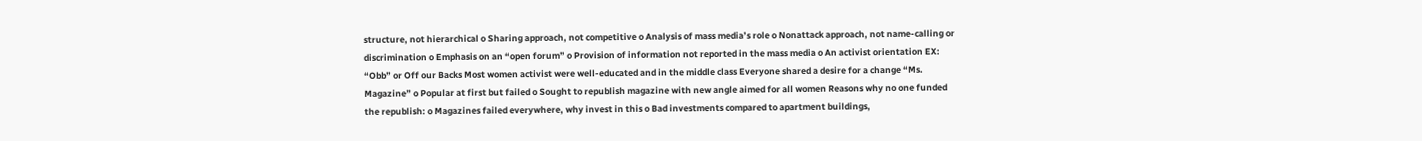structure, not hierarchical o Sharing approach, not competitive o Analysis of mass media’s role o Nonattack approach, not name-calling or discrimination o Emphasis on an “open forum” o Provision of information not reported in the mass media o An activist orientation EX: “Obb” or Off our Backs Most women activist were well-educated and in the middle class Everyone shared a desire for a change “Ms. Magazine” o Popular at first but failed o Sought to republish magazine with new angle aimed for all women Reasons why no one funded the republish: o Magazines failed everywhere, why invest in this o Bad investments compared to apartment buildings,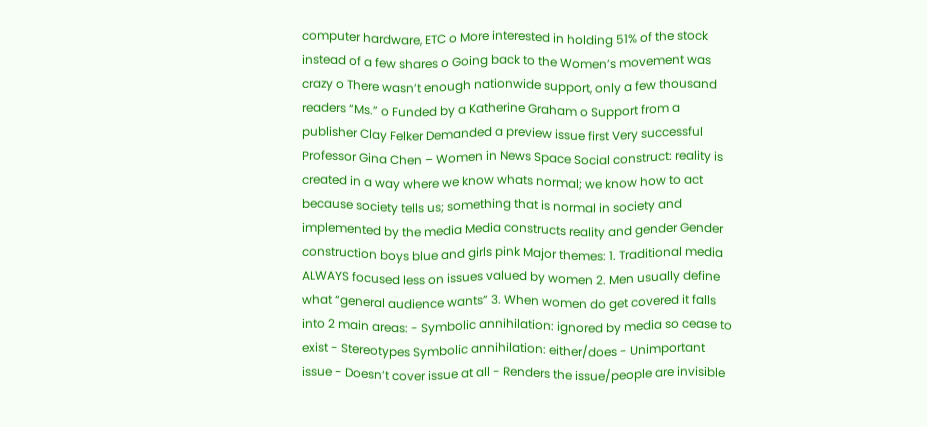computer hardware, ETC o More interested in holding 51% of the stock instead of a few shares o Going back to the Women’s movement was crazy o There wasn’t enough nationwide support, only a few thousand readers “Ms.” o Funded by a Katherine Graham o Support from a publisher Clay Felker Demanded a preview issue first Very successful Professor Gina Chen – Women in News Space Social construct: reality is created in a way where we know whats normal; we know how to act because society tells us; something that is normal in society and implemented by the media Media constructs reality and gender Gender construction boys blue and girls pink Major themes: 1. Traditional media ALWAYS focused less on issues valued by women 2. Men usually define what “general audience wants” 3. When women do get covered it falls into 2 main areas: - Symbolic annihilation: ignored by media so cease to exist - Stereotypes Symbolic annihilation: either/does - Unimportant issue - Doesn’t cover issue at all - Renders the issue/people are invisible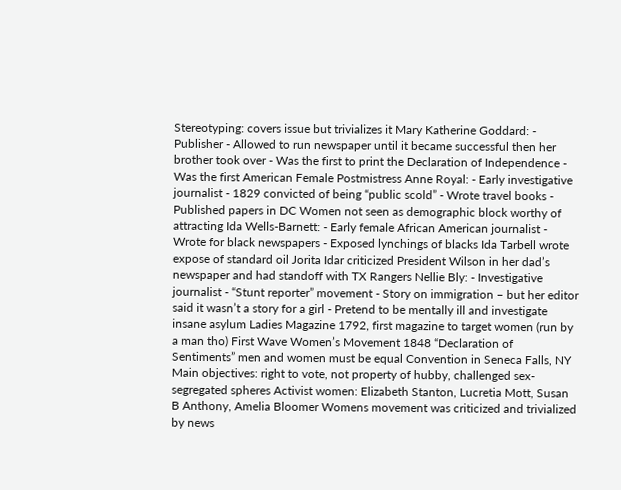Stereotyping: covers issue but trivializes it Mary Katherine Goddard: - Publisher - Allowed to run newspaper until it became successful then her brother took over - Was the first to print the Declaration of Independence - Was the first American Female Postmistress Anne Royal: - Early investigative journalist - 1829 convicted of being “public scold” - Wrote travel books - Published papers in DC Women not seen as demographic block worthy of attracting Ida Wells-Barnett: - Early female African American journalist - Wrote for black newspapers - Exposed lynchings of blacks Ida Tarbell wrote expose of standard oil Jorita Idar criticized President Wilson in her dad’s newspaper and had standoff with TX Rangers Nellie Bly: - Investigative journalist - “Stunt reporter” movement - Story on immigration – but her editor said it wasn’t a story for a girl - Pretend to be mentally ill and investigate insane asylum Ladies Magazine 1792, first magazine to target women (run by a man tho) First Wave Women’s Movement 1848 “Declaration of Sentiments” men and women must be equal Convention in Seneca Falls, NY Main objectives: right to vote, not property of hubby, challenged sex-segregated spheres Activist women: Elizabeth Stanton, Lucretia Mott, Susan B Anthony, Amelia Bloomer Womens movement was criticized and trivialized by news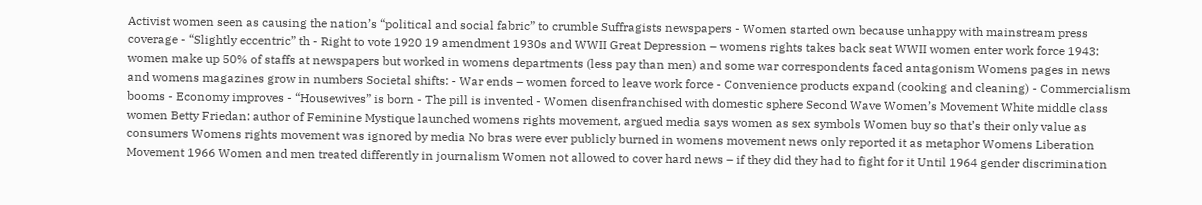Activist women seen as causing the nation’s “political and social fabric” to crumble Suffragists newspapers - Women started own because unhappy with mainstream press coverage - “Slightly eccentric” th - Right to vote 1920 19 amendment 1930s and WWII Great Depression – womens rights takes back seat WWII women enter work force 1943: women make up 50% of staffs at newspapers but worked in womens departments (less pay than men) and some war correspondents faced antagonism Womens pages in news and womens magazines grow in numbers Societal shifts: - War ends – women forced to leave work force - Convenience products expand (cooking and cleaning) - Commercialism booms - Economy improves - “Housewives” is born - The pill is invented - Women disenfranchised with domestic sphere Second Wave Women’s Movement White middle class women Betty Friedan: author of Feminine Mystique launched womens rights movement, argued media says women as sex symbols Women buy so that’s their only value as consumers Womens rights movement was ignored by media No bras were ever publicly burned in womens movement news only reported it as metaphor Womens Liberation Movement 1966 Women and men treated differently in journalism Women not allowed to cover hard news – if they did they had to fight for it Until 1964 gender discrimination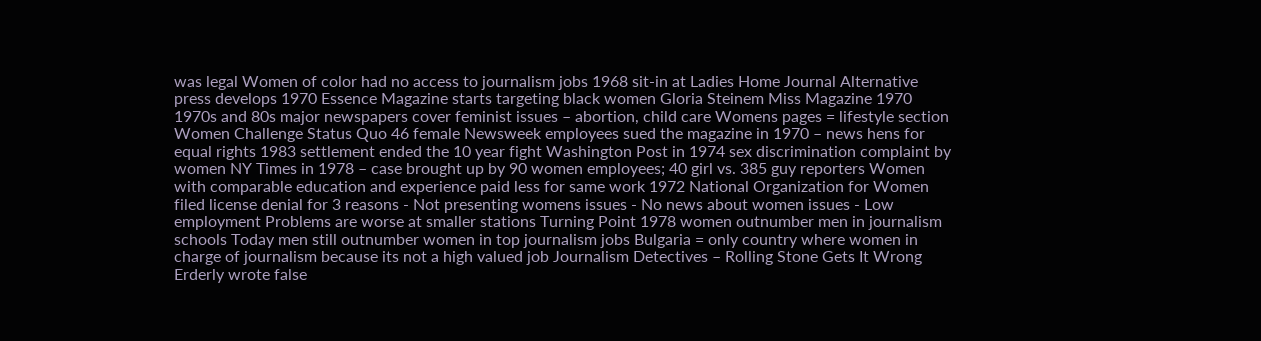was legal Women of color had no access to journalism jobs 1968 sit-in at Ladies Home Journal Alternative press develops 1970 Essence Magazine starts targeting black women Gloria Steinem Miss Magazine 1970 1970s and 80s major newspapers cover feminist issues – abortion, child care Womens pages = lifestyle section Women Challenge Status Quo 46 female Newsweek employees sued the magazine in 1970 – news hens for equal rights 1983 settlement ended the 10 year fight Washington Post in 1974 sex discrimination complaint by women NY Times in 1978 – case brought up by 90 women employees; 40 girl vs. 385 guy reporters Women with comparable education and experience paid less for same work 1972 National Organization for Women filed license denial for 3 reasons - Not presenting womens issues - No news about women issues - Low employment Problems are worse at smaller stations Turning Point 1978 women outnumber men in journalism schools Today men still outnumber women in top journalism jobs Bulgaria = only country where women in charge of journalism because its not a high valued job Journalism Detectives – Rolling Stone Gets It Wrong Erderly wrote false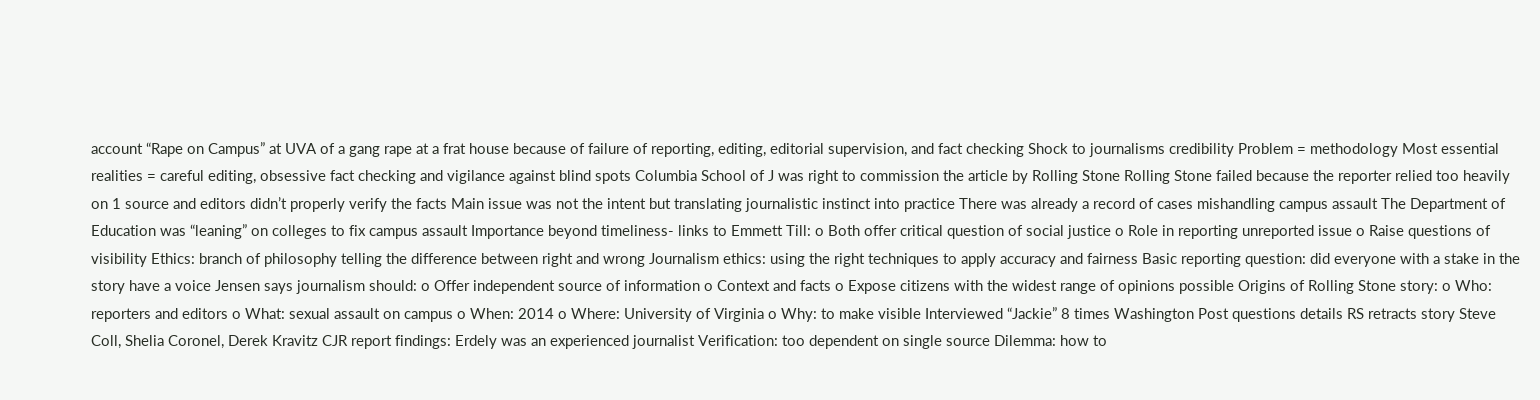account “Rape on Campus” at UVA of a gang rape at a frat house because of failure of reporting, editing, editorial supervision, and fact checking Shock to journalisms credibility Problem = methodology Most essential realities = careful editing, obsessive fact checking and vigilance against blind spots Columbia School of J was right to commission the article by Rolling Stone Rolling Stone failed because the reporter relied too heavily on 1 source and editors didn’t properly verify the facts Main issue was not the intent but translating journalistic instinct into practice There was already a record of cases mishandling campus assault The Department of Education was “leaning” on colleges to fix campus assault Importance beyond timeliness- links to Emmett Till: o Both offer critical question of social justice o Role in reporting unreported issue o Raise questions of visibility Ethics: branch of philosophy telling the difference between right and wrong Journalism ethics: using the right techniques to apply accuracy and fairness Basic reporting question: did everyone with a stake in the story have a voice Jensen says journalism should: o Offer independent source of information o Context and facts o Expose citizens with the widest range of opinions possible Origins of Rolling Stone story: o Who: reporters and editors o What: sexual assault on campus o When: 2014 o Where: University of Virginia o Why: to make visible Interviewed “Jackie” 8 times Washington Post questions details RS retracts story Steve Coll, Shelia Coronel, Derek Kravitz CJR report findings: Erdely was an experienced journalist Verification: too dependent on single source Dilemma: how to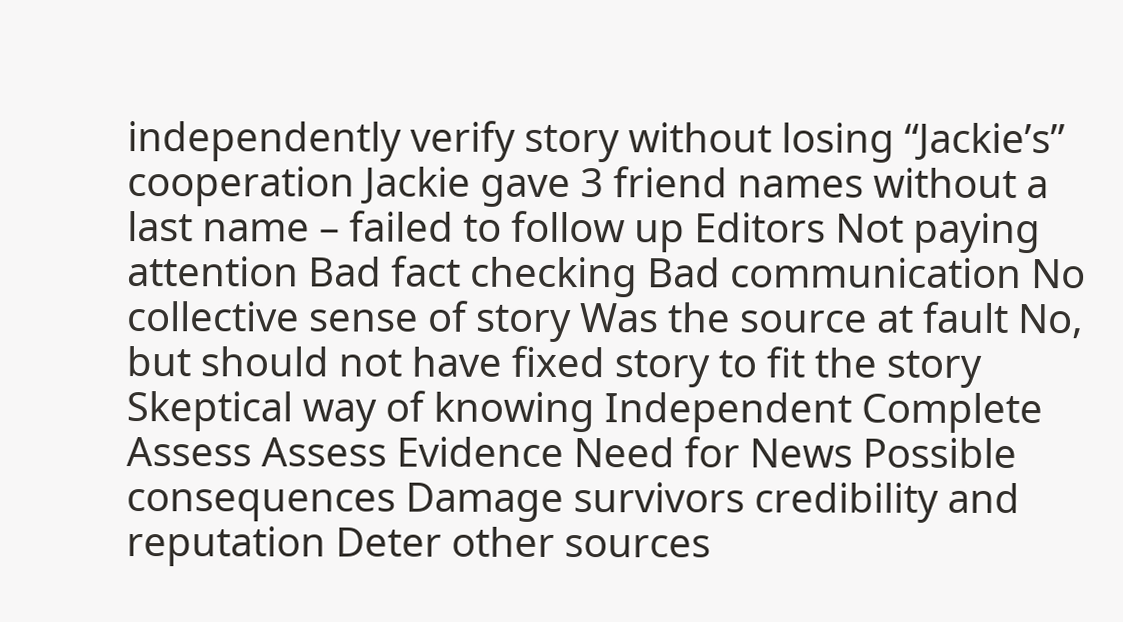independently verify story without losing “Jackie’s” cooperation Jackie gave 3 friend names without a last name – failed to follow up Editors Not paying attention Bad fact checking Bad communication No collective sense of story Was the source at fault No, but should not have fixed story to fit the story Skeptical way of knowing Independent Complete Assess Assess Evidence Need for News Possible consequences Damage survivors credibility and reputation Deter other sources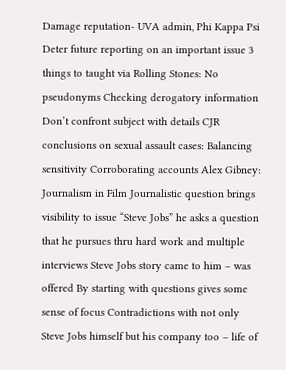Damage reputation- UVA admin, Phi Kappa Psi Deter future reporting on an important issue 3 things to taught via Rolling Stones: No pseudonyms Checking derogatory information Don’t confront subject with details CJR conclusions on sexual assault cases: Balancing sensitivity Corroborating accounts Alex Gibney: Journalism in Film Journalistic question brings visibility to issue “Steve Jobs” he asks a question that he pursues thru hard work and multiple interviews Steve Jobs story came to him – was offered By starting with questions gives some sense of focus Contradictions with not only Steve Jobs himself but his company too – life of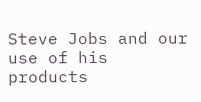Steve Jobs and our use of his products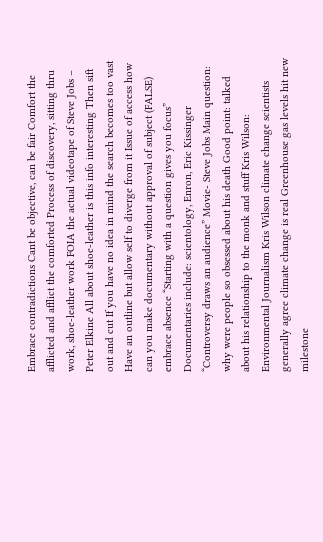Embrace contradictions Cant be objective, can be fair Comfort the afflicted and afflict the comforted Process of discovery, sitting thru work, shoe-leather work FOIA the actual videotape of Steve Jobs – Peter Elkine All about shoe-leather is this info interesting Then sift out and cut If you have no idea in mind the search becomes too vast Have an outline but allow self to diverge from it Issue of access how can you make documentary without approval of subject (FALSE) embrace absence “Starting with a question gives you focus” Documentaries include: scientology, Enron, Eric Kissinger “Controversy draws an audience” Movie- Steve Jobs Main question: why were people so obsessed about his death Good point: talked about his relationship to the monk and stuff Kris Wilson: Environmental Journalism Kris Wilson climate change scientists generally agree climate change is real Greenhouse gas levels hit new milestone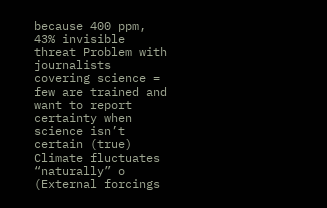because 400 ppm, 43% invisible threat Problem with journalists covering science = few are trained and want to report certainty when science isn’t certain (true) Climate fluctuates “naturally” o (External forcings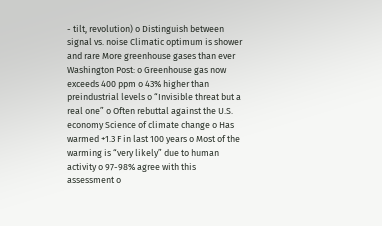- tilt, revolution) o Distinguish between signal vs. noise Climatic optimum is shower and rare More greenhouse gases than ever Washington Post: o Greenhouse gas now exceeds 400 ppm o 43% higher than preindustrial levels o “Invisible threat but a real one” o Often rebuttal against the U.S. economy Science of climate change o Has warmed +1.3 F in last 100 years o Most of the warming is “very likely” due to human activity o 97-98% agree with this assessment o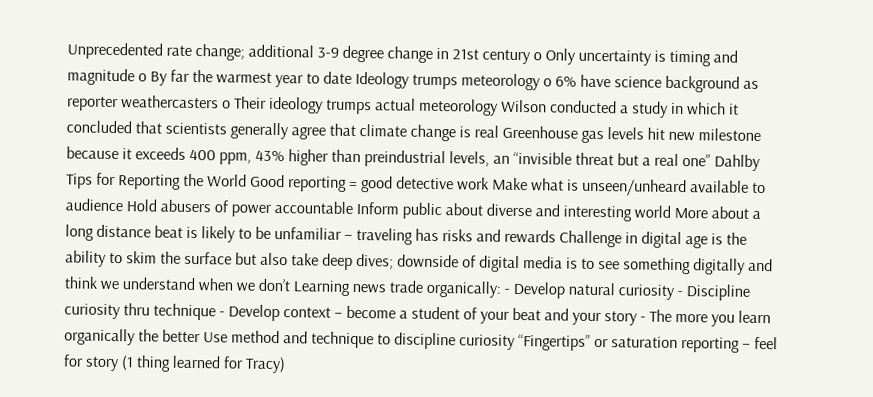Unprecedented rate change; additional 3-9 degree change in 21st century o Only uncertainty is timing and magnitude o By far the warmest year to date Ideology trumps meteorology o 6% have science background as reporter weathercasters o Their ideology trumps actual meteorology Wilson conducted a study in which it concluded that scientists generally agree that climate change is real Greenhouse gas levels hit new milestone because it exceeds 400 ppm, 43% higher than preindustrial levels, an “invisible threat but a real one” Dahlby Tips for Reporting the World Good reporting = good detective work Make what is unseen/unheard available to audience Hold abusers of power accountable Inform public about diverse and interesting world More about a long distance beat is likely to be unfamiliar – traveling has risks and rewards Challenge in digital age is the ability to skim the surface but also take deep dives; downside of digital media is to see something digitally and think we understand when we don’t Learning news trade organically: - Develop natural curiosity - Discipline curiosity thru technique - Develop context – become a student of your beat and your story - The more you learn organically the better Use method and technique to discipline curiosity “Fingertips” or saturation reporting – feel for story (1 thing learned for Tracy)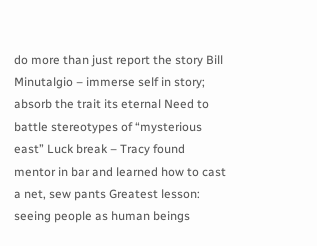do more than just report the story Bill Minutalgio – immerse self in story; absorb the trait its eternal Need to battle stereotypes of “mysterious east” Luck break – Tracy found mentor in bar and learned how to cast a net, sew pants Greatest lesson: seeing people as human beings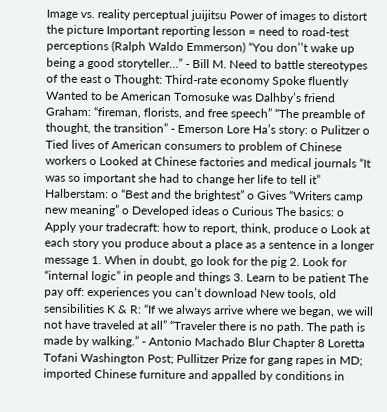Image vs. reality perceptual juijitsu Power of images to distort the picture Important reporting lesson = need to road-test perceptions (Ralph Waldo Emmerson) “You don’’t wake up being a good storyteller…” - Bill M. Need to battle stereotypes of the east o Thought: Third-rate economy Spoke fluently Wanted to be American Tomosuke was Dalhby’s friend Graham: “fireman, florists, and free speech” “The preamble of thought, the transition” - Emerson Lore Ha’s story: o Pulitzer o Tied lives of American consumers to problem of Chinese workers o Looked at Chinese factories and medical journals “It was so important she had to change her life to tell it” Halberstam: o “Best and the brightest” o Gives “Writers camp new meaning” o Developed ideas o Curious The basics: o Apply your tradecraft: how to report, think, produce o Look at each story you produce about a place as a sentence in a longer message 1. When in doubt, go look for the pig 2. Look for “internal logic” in people and things 3. Learn to be patient The pay off: experiences you can’t download New tools, old sensibilities K & R: “If we always arrive where we began, we will not have traveled at all” “Traveler there is no path. The path is made by walking.” - Antonio Machado Blur Chapter 8 Loretta Tofani Washington Post; Pullitzer Prize for gang rapes in MD; imported Chinese furniture and appalled by conditions in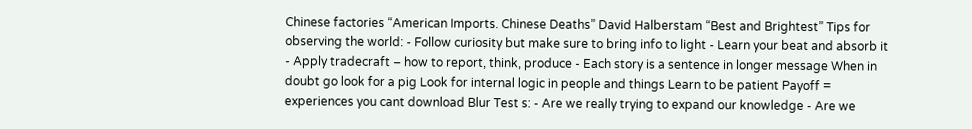Chinese factories “American Imports. Chinese Deaths” David Halberstam “Best and Brightest” Tips for observing the world: - Follow curiosity but make sure to bring info to light - Learn your beat and absorb it - Apply tradecraft – how to report, think, produce - Each story is a sentence in longer message When in doubt go look for a pig Look for internal logic in people and things Learn to be patient Payoff = experiences you cant download Blur Test s: - Are we really trying to expand our knowledge - Are we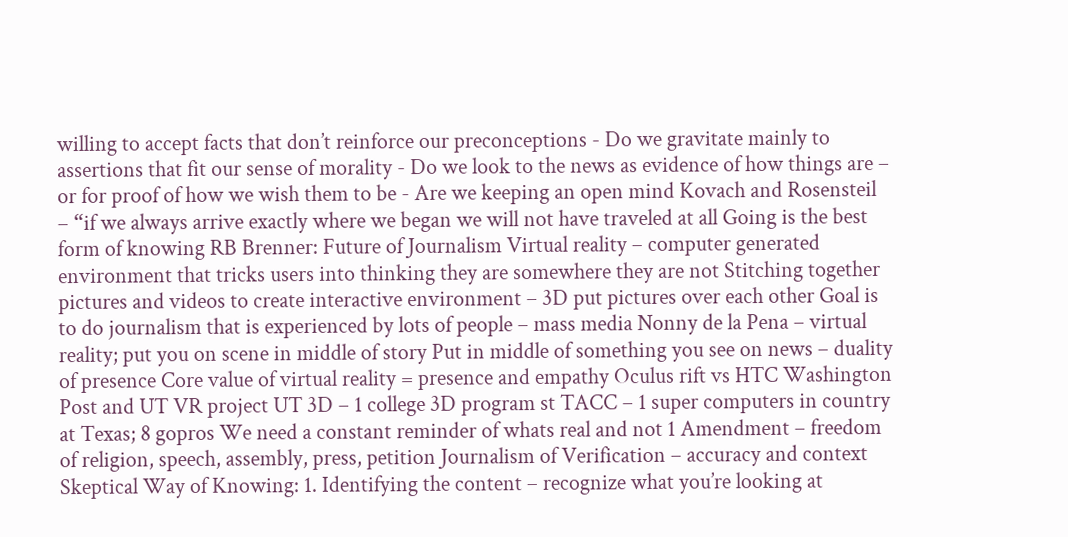willing to accept facts that don’t reinforce our preconceptions - Do we gravitate mainly to assertions that fit our sense of morality - Do we look to the news as evidence of how things are – or for proof of how we wish them to be - Are we keeping an open mind Kovach and Rosensteil – “if we always arrive exactly where we began we will not have traveled at all Going is the best form of knowing RB Brenner: Future of Journalism Virtual reality – computer generated environment that tricks users into thinking they are somewhere they are not Stitching together pictures and videos to create interactive environment – 3D put pictures over each other Goal is to do journalism that is experienced by lots of people – mass media Nonny de la Pena – virtual reality; put you on scene in middle of story Put in middle of something you see on news – duality of presence Core value of virtual reality = presence and empathy Oculus rift vs HTC Washington Post and UT VR project UT 3D – 1 college 3D program st TACC – 1 super computers in country at Texas; 8 gopros We need a constant reminder of whats real and not 1 Amendment – freedom of religion, speech, assembly, press, petition Journalism of Verification – accuracy and context Skeptical Way of Knowing: 1. Identifying the content – recognize what you’re looking at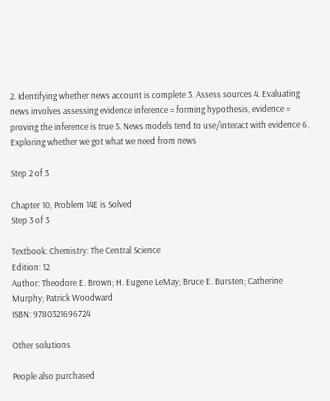2. Identifying whether news account is complete 3. Assess sources 4. Evaluating news involves assessing evidence inference = forming hypothesis, evidence = proving the inference is true 5. News models tend to use/interact with evidence 6. Exploring whether we got what we need from news

Step 2 of 3

Chapter 10, Problem 14E is Solved
Step 3 of 3

Textbook: Chemistry: The Central Science
Edition: 12
Author: Theodore E. Brown; H. Eugene LeMay; Bruce E. Bursten; Catherine Murphy; Patrick Woodward
ISBN: 9780321696724

Other solutions

People also purchased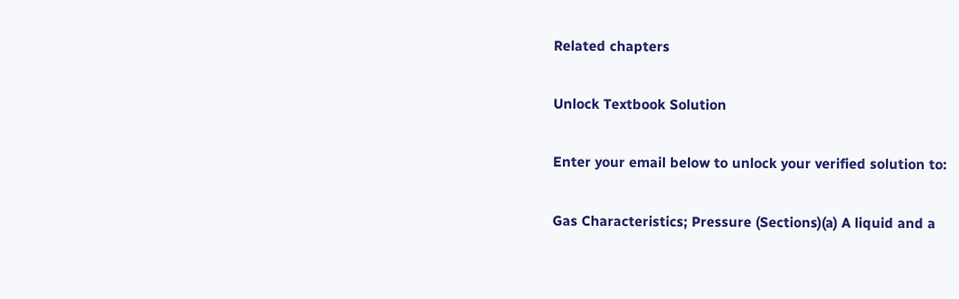Related chapters

Unlock Textbook Solution

Enter your email below to unlock your verified solution to:

Gas Characteristics; Pressure (Sections)(a) A liquid and a